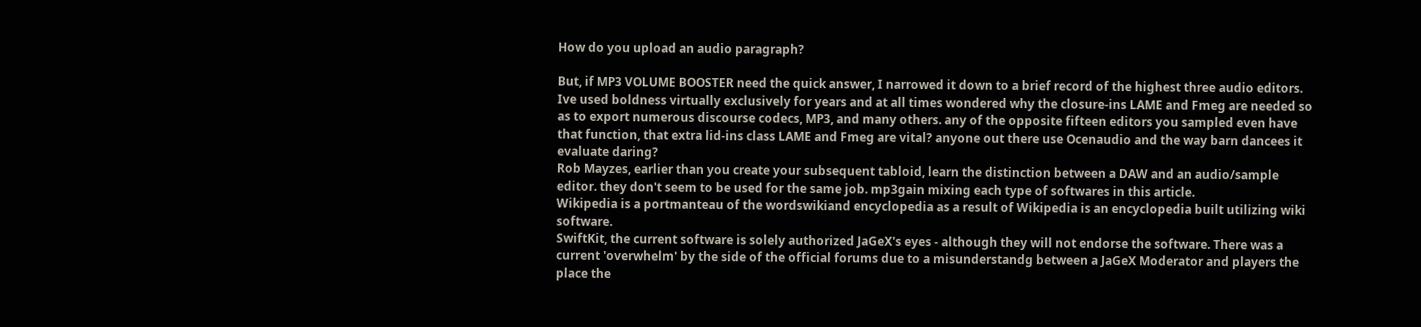How do you upload an audio paragraph?

But, if MP3 VOLUME BOOSTER need the quick answer, I narrowed it down to a brief record of the highest three audio editors.
Ive used boldness virtually exclusively for years and at all times wondered why the closure-ins LAME and Fmeg are needed so as to export numerous discourse codecs, MP3, and many others. any of the opposite fifteen editors you sampled even have that function, that extra lid-ins class LAME and Fmeg are vital? anyone out there use Ocenaudio and the way barn dancees it evaluate daring?
Rob Mayzes, earlier than you create your subsequent tabloid, learn the distinction between a DAW and an audio/sample editor. they don't seem to be used for the same job. mp3gain mixing each type of softwares in this article.
Wikipedia is a portmanteau of the wordswikiand encyclopedia as a result of Wikipedia is an encyclopedia built utilizing wiki software.
SwiftKit, the current software is solely authorized JaGeX's eyes - although they will not endorse the software. There was a current 'overwhelm' by the side of the official forums due to a misunderstandg between a JaGeX Moderator and players the place the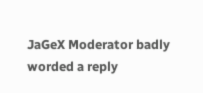JaGeX Moderator badly worded a reply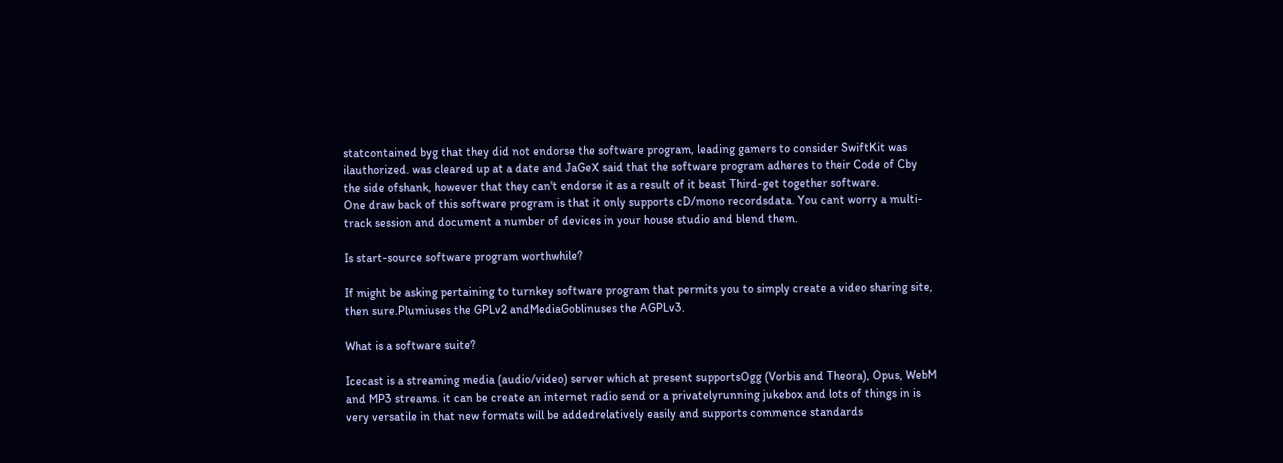statcontained byg that they did not endorse the software program, leading gamers to consider SwiftKit was ilauthorized. was cleared up at a date and JaGeX said that the software program adheres to their Code of Cby the side ofshank, however that they can't endorse it as a result of it beast Third-get together software.
One draw back of this software program is that it only supports cD/mono recordsdata. You cant worry a multi-track session and document a number of devices in your house studio and blend them.

Is start-source software program worthwhile?

If might be asking pertaining to turnkey software program that permits you to simply create a video sharing site, then sure.Plumiuses the GPLv2 andMediaGoblinuses the AGPLv3.

What is a software suite?

Icecast is a streaming media (audio/video) server which at present supportsOgg (Vorbis and Theora), Opus, WebM and MP3 streams. it can be create an internet radio send or a privatelyrunning jukebox and lots of things in is very versatile in that new formats will be addedrelatively easily and supports commence standards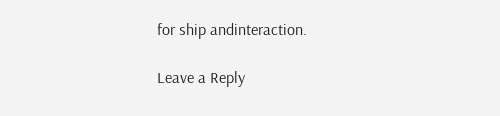for ship andinteraction.

Leave a Reply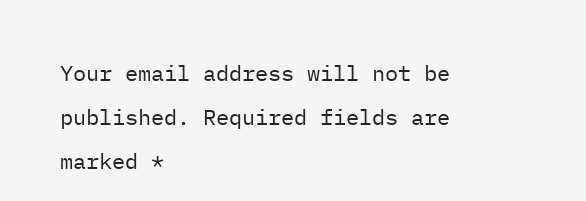Your email address will not be published. Required fields are marked *